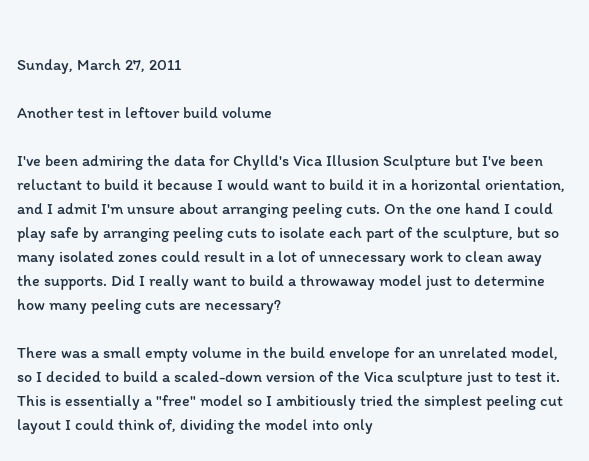Sunday, March 27, 2011

Another test in leftover build volume

I've been admiring the data for Chylld's Vica Illusion Sculpture but I've been reluctant to build it because I would want to build it in a horizontal orientation, and I admit I'm unsure about arranging peeling cuts. On the one hand I could play safe by arranging peeling cuts to isolate each part of the sculpture, but so many isolated zones could result in a lot of unnecessary work to clean away the supports. Did I really want to build a throwaway model just to determine how many peeling cuts are necessary?

There was a small empty volume in the build envelope for an unrelated model, so I decided to build a scaled-down version of the Vica sculpture just to test it. This is essentially a "free" model so I ambitiously tried the simplest peeling cut layout I could think of, dividing the model into only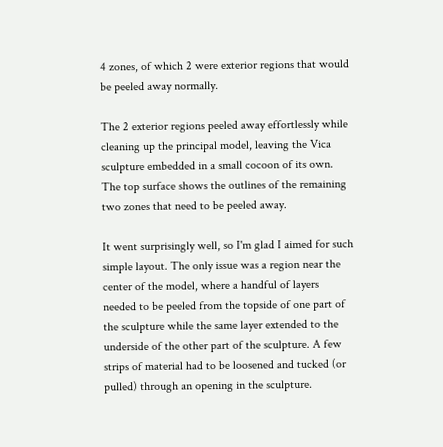4 zones, of which 2 were exterior regions that would be peeled away normally.

The 2 exterior regions peeled away effortlessly while cleaning up the principal model, leaving the Vica sculpture embedded in a small cocoon of its own. The top surface shows the outlines of the remaining two zones that need to be peeled away.

It went surprisingly well, so I'm glad I aimed for such simple layout. The only issue was a region near the center of the model, where a handful of layers needed to be peeled from the topside of one part of the sculpture while the same layer extended to the underside of the other part of the sculpture. A few strips of material had to be loosened and tucked (or pulled) through an opening in the sculpture.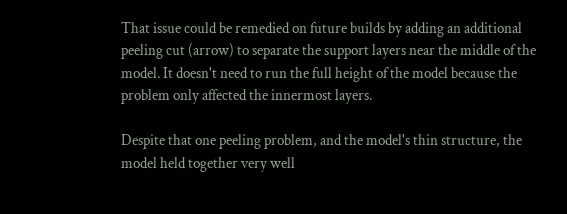That issue could be remedied on future builds by adding an additional peeling cut (arrow) to separate the support layers near the middle of the model. It doesn't need to run the full height of the model because the problem only affected the innermost layers.

Despite that one peeling problem, and the model's thin structure, the model held together very well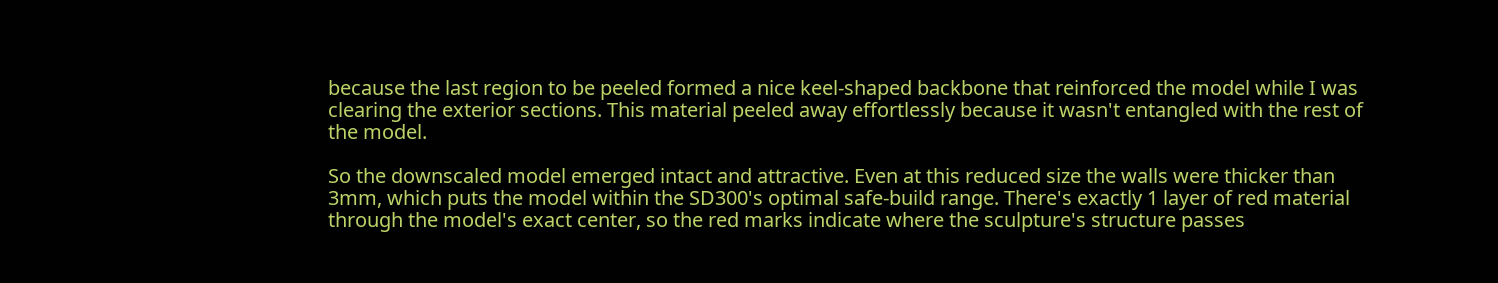because the last region to be peeled formed a nice keel-shaped backbone that reinforced the model while I was clearing the exterior sections. This material peeled away effortlessly because it wasn't entangled with the rest of the model.

So the downscaled model emerged intact and attractive. Even at this reduced size the walls were thicker than 3mm, which puts the model within the SD300's optimal safe-build range. There's exactly 1 layer of red material through the model's exact center, so the red marks indicate where the sculpture's structure passes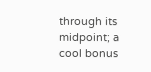through its midpoint; a cool bonus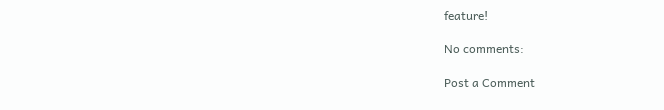feature!

No comments:

Post a Comment